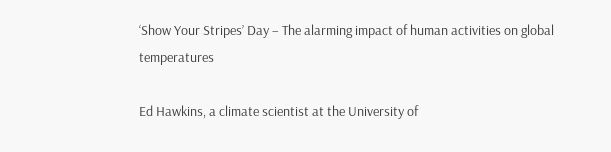‘Show Your Stripes’ Day – The alarming impact of human activities on global temperatures

Ed Hawkins, a climate scientist at the University of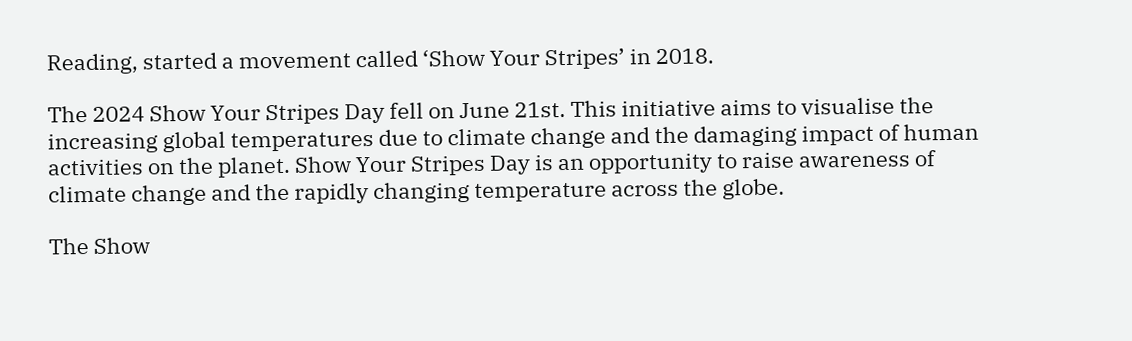Reading, started a movement called ‘Show Your Stripes’ in 2018.

The 2024 Show Your Stripes Day fell on June 21st. This initiative aims to visualise the increasing global temperatures due to climate change and the damaging impact of human activities on the planet. Show Your Stripes Day is an opportunity to raise awareness of climate change and the rapidly changing temperature across the globe.

The Show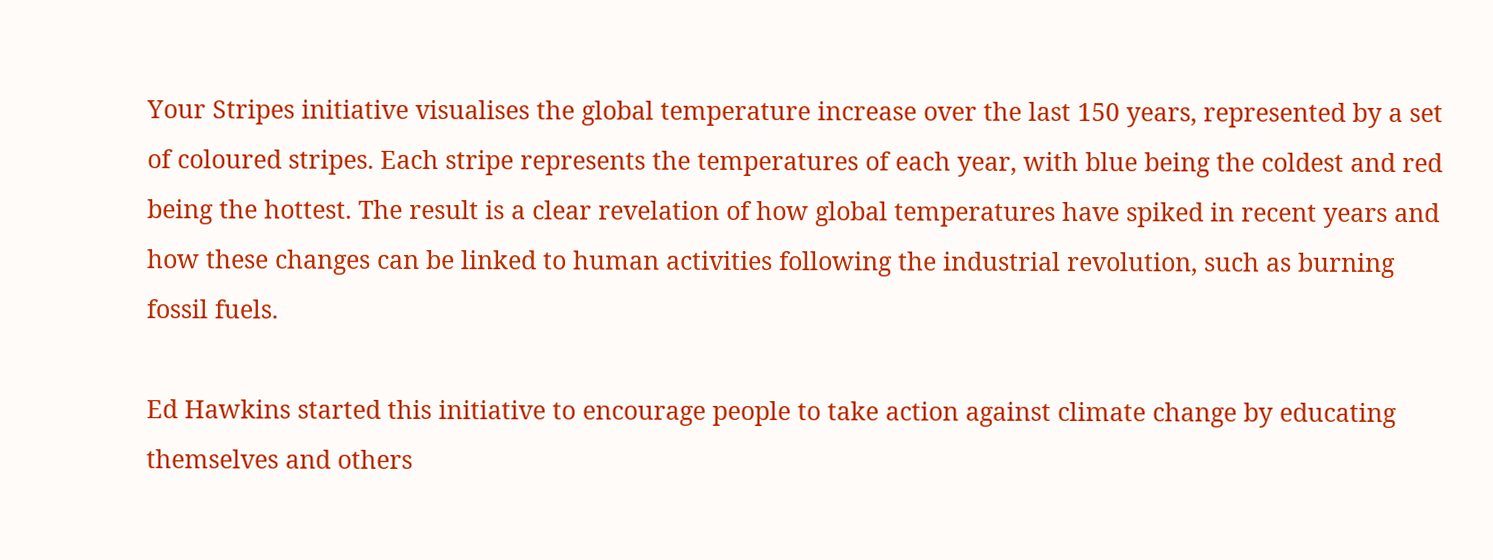Your Stripes initiative visualises the global temperature increase over the last 150 years, represented by a set of coloured stripes. Each stripe represents the temperatures of each year, with blue being the coldest and red being the hottest. The result is a clear revelation of how global temperatures have spiked in recent years and how these changes can be linked to human activities following the industrial revolution, such as burning fossil fuels.

Ed Hawkins started this initiative to encourage people to take action against climate change by educating themselves and others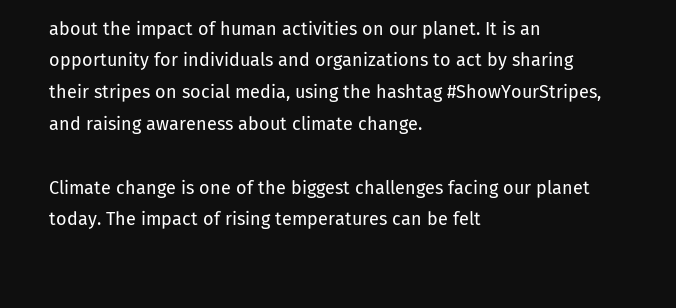about the impact of human activities on our planet. It is an opportunity for individuals and organizations to act by sharing their stripes on social media, using the hashtag #ShowYourStripes, and raising awareness about climate change.

Climate change is one of the biggest challenges facing our planet today. The impact of rising temperatures can be felt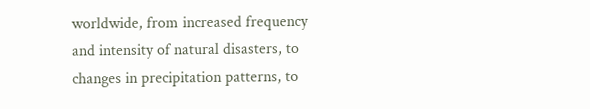worldwide, from increased frequency and intensity of natural disasters, to changes in precipitation patterns, to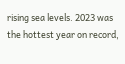rising sea levels. 2023 was the hottest year on record,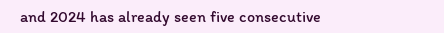and 2024 has already seen five consecutive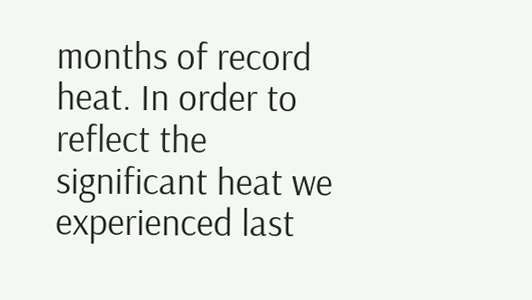months of record heat. In order to reflect the significant heat we experienced last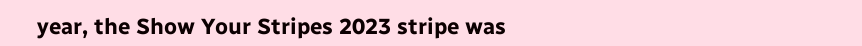year, the Show Your Stripes 2023 stripe was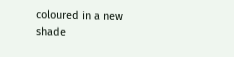coloured in a new shade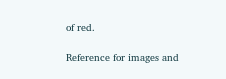of red.

Reference for images and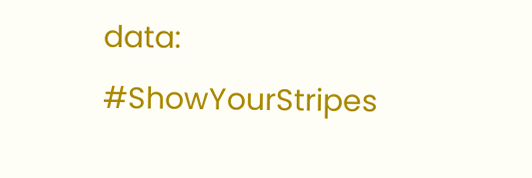data: #ShowYourStripes